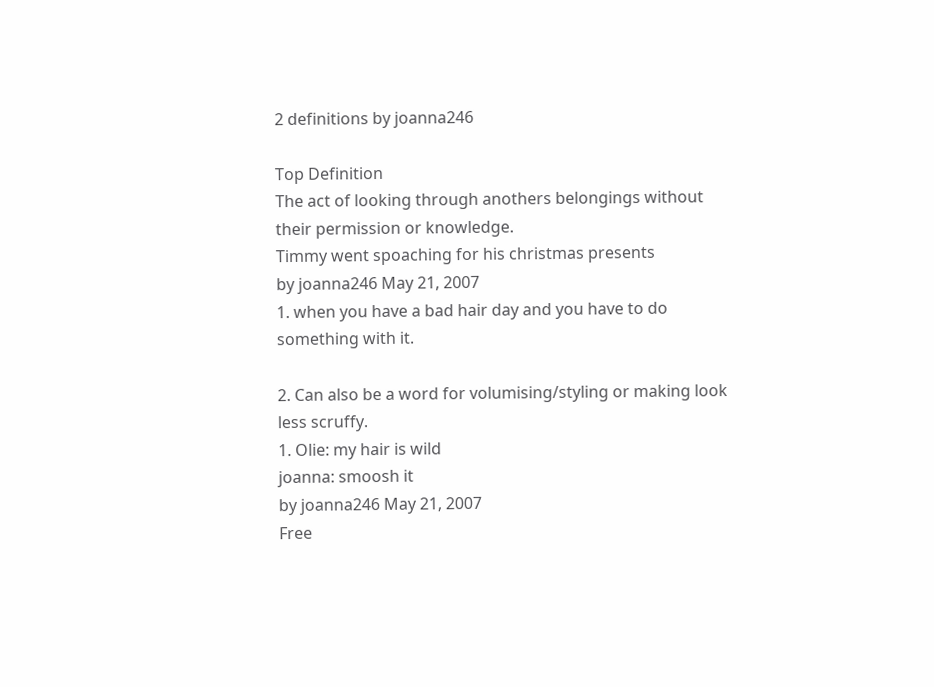2 definitions by joanna246

Top Definition
The act of looking through anothers belongings without their permission or knowledge.
Timmy went spoaching for his christmas presents
by joanna246 May 21, 2007
1. when you have a bad hair day and you have to do something with it.

2. Can also be a word for volumising/styling or making look less scruffy.
1. Olie: my hair is wild
joanna: smoosh it
by joanna246 May 21, 2007
Free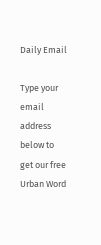Daily Email

Type your email address below to get our free Urban Word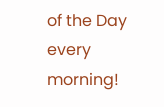of the Day every morning!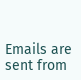Emails are sent from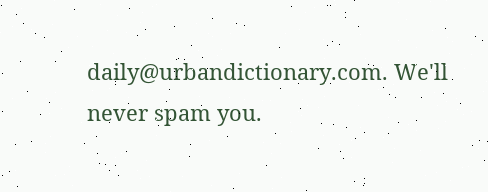daily@urbandictionary.com. We'll never spam you.